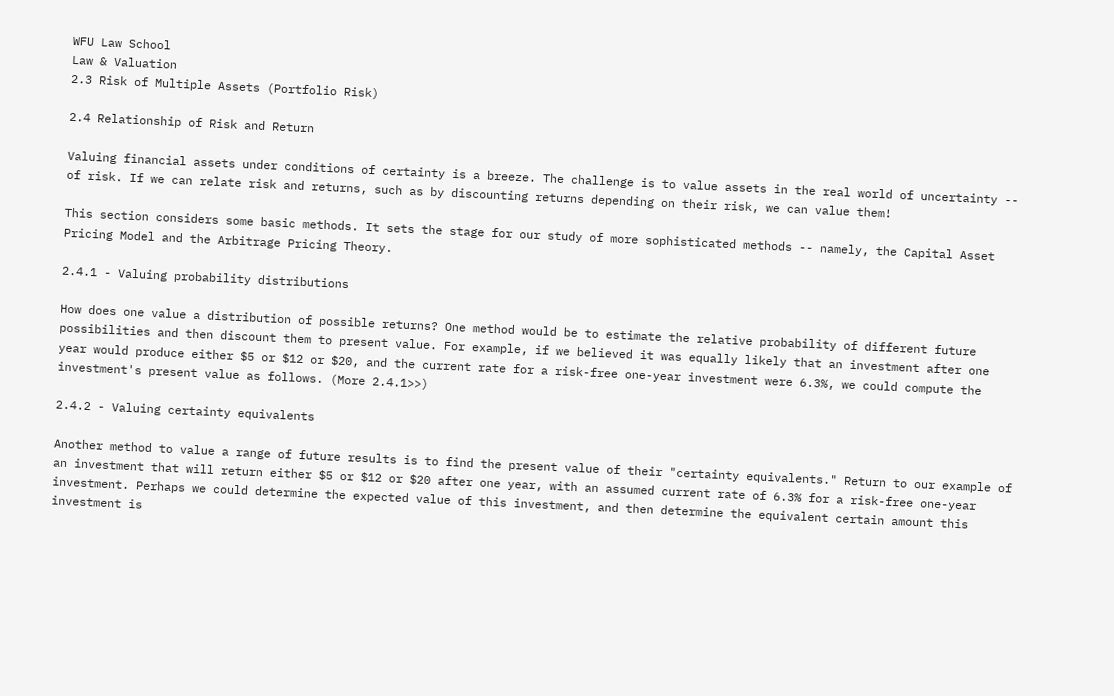WFU Law School
Law & Valuation
2.3 Risk of Multiple Assets (Portfolio Risk)

2.4 Relationship of Risk and Return

Valuing financial assets under conditions of certainty is a breeze. The challenge is to value assets in the real world of uncertainty -- of risk. If we can relate risk and returns, such as by discounting returns depending on their risk, we can value them!

This section considers some basic methods. It sets the stage for our study of more sophisticated methods -- namely, the Capital Asset Pricing Model and the Arbitrage Pricing Theory.

2.4.1 - Valuing probability distributions

How does one value a distribution of possible returns? One method would be to estimate the relative probability of different future possibilities and then discount them to present value. For example, if we believed it was equally likely that an investment after one year would produce either $5 or $12 or $20, and the current rate for a risk-free one-year investment were 6.3%, we could compute the investment's present value as follows. (More 2.4.1>>)

2.4.2 - Valuing certainty equivalents

Another method to value a range of future results is to find the present value of their "certainty equivalents." Return to our example of an investment that will return either $5 or $12 or $20 after one year, with an assumed current rate of 6.3% for a risk-free one-year investment. Perhaps we could determine the expected value of this investment, and then determine the equivalent certain amount this investment is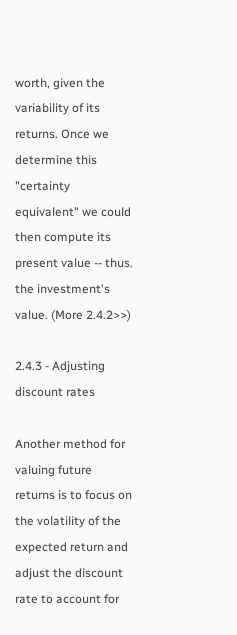worth, given the variability of its returns. Once we determine this "certainty equivalent" we could then compute its present value -- thus. the investment's value. (More 2.4.2>>)

2.4.3 - Adjusting discount rates

Another method for valuing future returns is to focus on the volatility of the expected return and adjust the discount rate to account for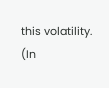this volatility. (In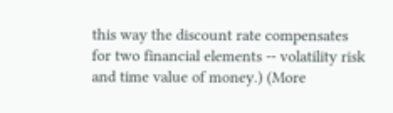this way the discount rate compensates for two financial elements -- volatility risk and time value of money.) (More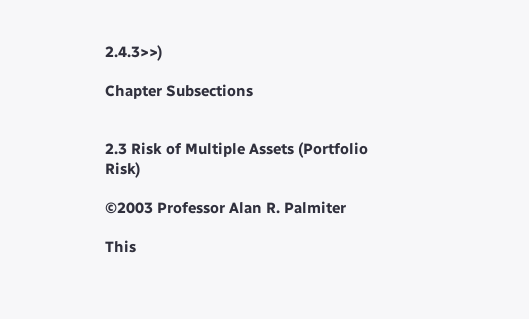2.4.3>>)

Chapter Subsections


2.3 Risk of Multiple Assets (Portfolio Risk)

©2003 Professor Alan R. Palmiter

This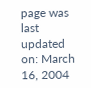page was last updated on: March 16, 2004